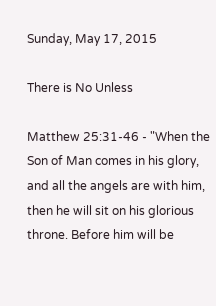Sunday, May 17, 2015

There is No Unless

Matthew 25:31-46 - "When the Son of Man comes in his glory, and all the angels are with him, then he will sit on his glorious throne. Before him will be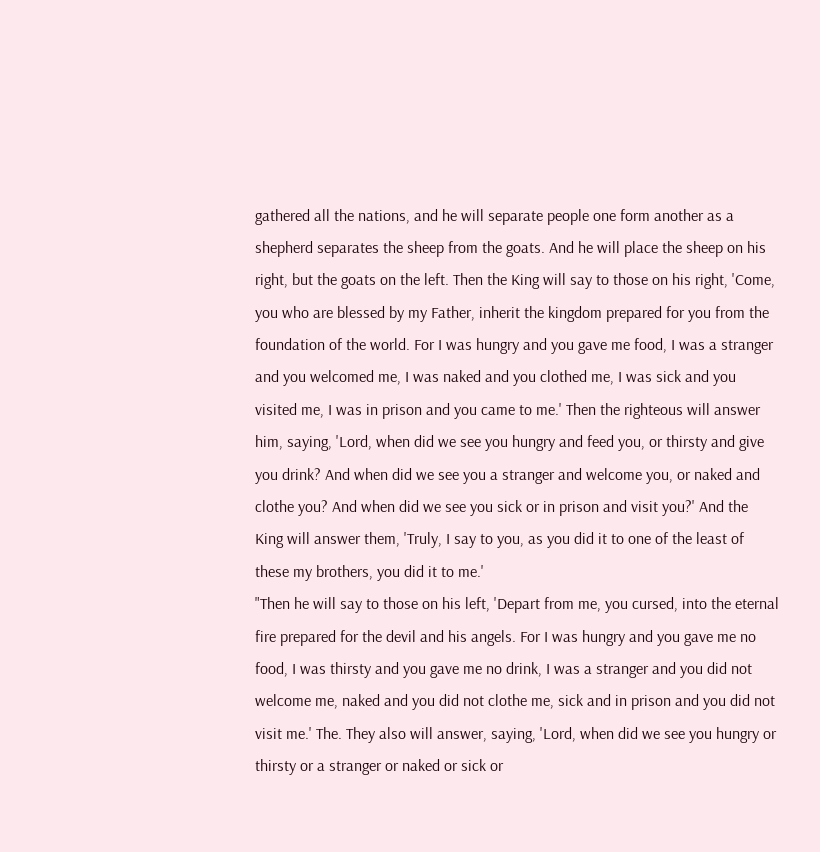gathered all the nations, and he will separate people one form another as a shepherd separates the sheep from the goats. And he will place the sheep on his right, but the goats on the left. Then the King will say to those on his right, 'Come, you who are blessed by my Father, inherit the kingdom prepared for you from the foundation of the world. For I was hungry and you gave me food, I was a stranger and you welcomed me, I was naked and you clothed me, I was sick and you visited me, I was in prison and you came to me.' Then the righteous will answer him, saying, 'Lord, when did we see you hungry and feed you, or thirsty and give you drink? And when did we see you a stranger and welcome you, or naked and clothe you? And when did we see you sick or in prison and visit you?' And the King will answer them, 'Truly, I say to you, as you did it to one of the least of these my brothers, you did it to me.'
"Then he will say to those on his left, 'Depart from me, you cursed, into the eternal fire prepared for the devil and his angels. For I was hungry and you gave me no food, I was thirsty and you gave me no drink, I was a stranger and you did not welcome me, naked and you did not clothe me, sick and in prison and you did not visit me.' The. They also will answer, saying, 'Lord, when did we see you hungry or thirsty or a stranger or naked or sick or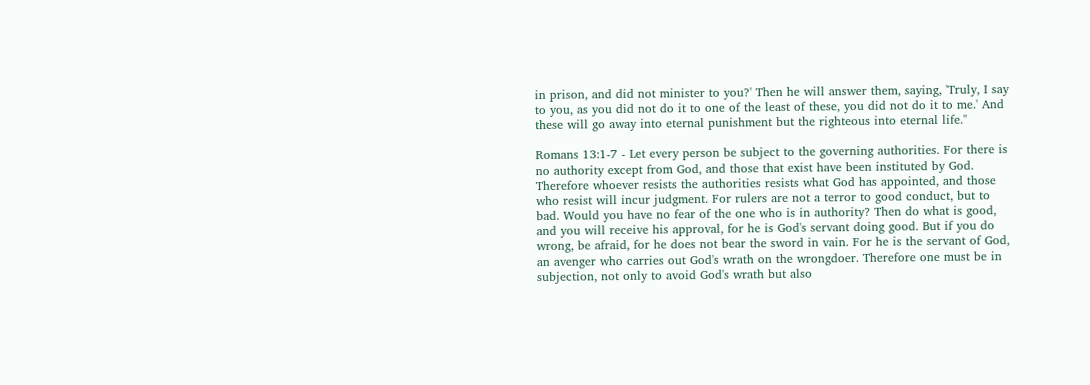in prison, and did not minister to you?' Then he will answer them, saying, 'Truly, I say to you, as you did not do it to one of the least of these, you did not do it to me.' And these will go away into eternal punishment but the righteous into eternal life."

Romans 13:1-7 - Let every person be subject to the governing authorities. For there is no authority except from God, and those that exist have been instituted by God. Therefore whoever resists the authorities resists what God has appointed, and those who resist will incur judgment. For rulers are not a terror to good conduct, but to bad. Would you have no fear of the one who is in authority? Then do what is good, and you will receive his approval, for he is God's servant doing good. But if you do wrong, be afraid, for he does not bear the sword in vain. For he is the servant of God, an avenger who carries out God's wrath on the wrongdoer. Therefore one must be in subjection, not only to avoid God's wrath but also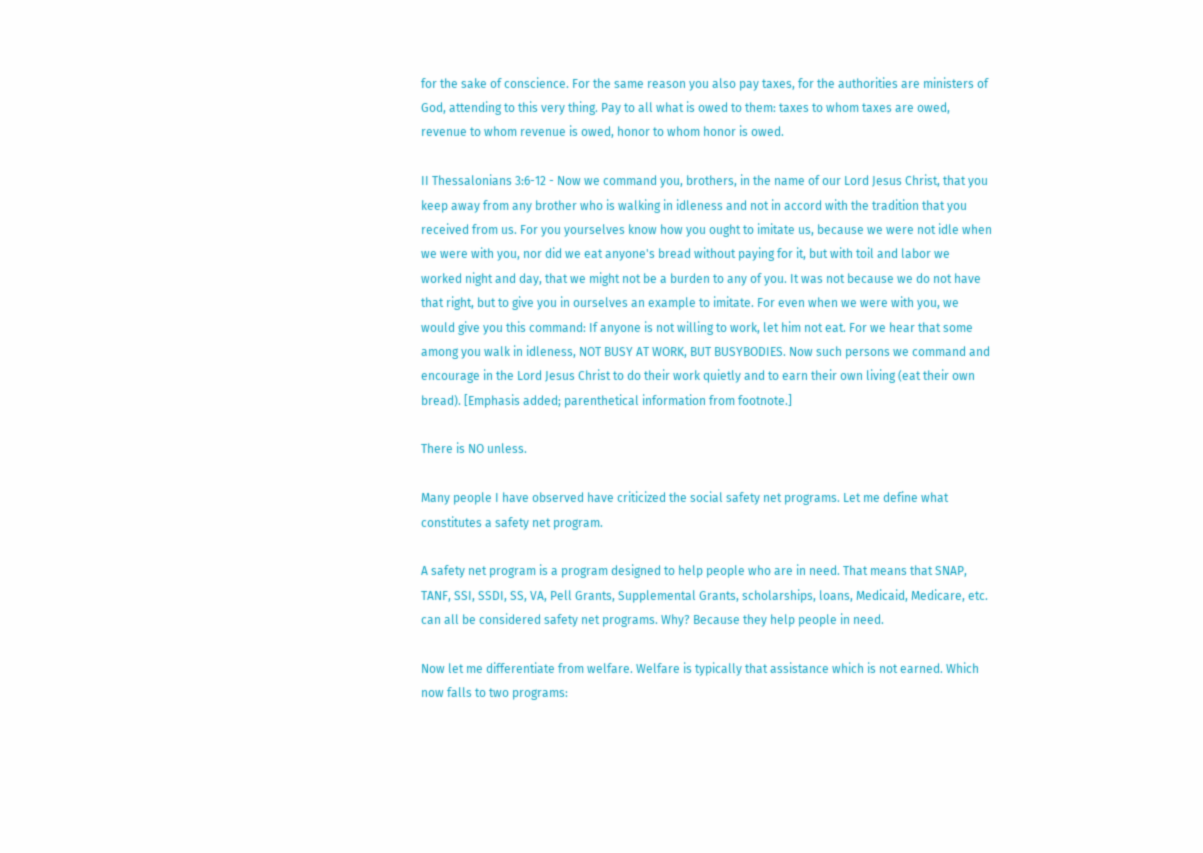for the sake of conscience. For the same reason you also pay taxes, for the authorities are ministers of God, attending to this very thing. Pay to all what is owed to them: taxes to whom taxes are owed, revenue to whom revenue is owed, honor to whom honor is owed.

II Thessalonians 3:6-12 - Now we command you, brothers, in the name of our Lord Jesus Christ, that you keep away from any brother who is walking in idleness and not in accord with the tradition that you received from us. For you yourselves know how you ought to imitate us, because we were not idle when we were with you, nor did we eat anyone's bread without paying for it, but with toil and labor we worked night and day, that we might not be a burden to any of you. It was not because we do not have that right, but to give you in ourselves an example to imitate. For even when we were with you, we would give you this command: If anyone is not willing to work, let him not eat. For we hear that some among you walk in idleness, NOT BUSY AT WORK, BUT BUSYBODIES. Now such persons we command and encourage in the Lord Jesus Christ to do their work quietly and to earn their own living (eat their own bread). [Emphasis added; parenthetical information from footnote.]

There is NO unless.

Many people I have observed have criticized the social safety net programs. Let me define what constitutes a safety net program.

A safety net program is a program designed to help people who are in need. That means that SNAP, TANF, SSI, SSDI, SS, VA, Pell Grants, Supplemental Grants, scholarships, loans, Medicaid, Medicare, etc. can all be considered safety net programs. Why? Because they help people in need.

Now let me differentiate from welfare. Welfare is typically that assistance which is not earned. Which now falls to two programs: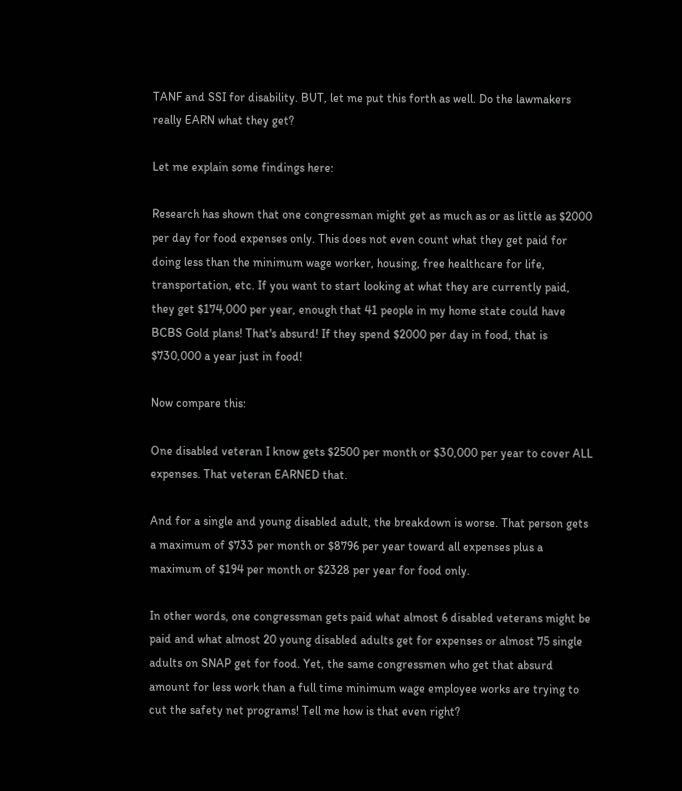TANF and SSI for disability. BUT, let me put this forth as well. Do the lawmakers really EARN what they get?

Let me explain some findings here:

Research has shown that one congressman might get as much as or as little as $2000 per day for food expenses only. This does not even count what they get paid for doing less than the minimum wage worker, housing, free healthcare for life, transportation, etc. If you want to start looking at what they are currently paid, they get $174,000 per year, enough that 41 people in my home state could have BCBS Gold plans! That's absurd! If they spend $2000 per day in food, that is $730,000 a year just in food!

Now compare this:

One disabled veteran I know gets $2500 per month or $30,000 per year to cover ALL expenses. That veteran EARNED that.

And for a single and young disabled adult, the breakdown is worse. That person gets a maximum of $733 per month or $8796 per year toward all expenses plus a maximum of $194 per month or $2328 per year for food only.

In other words, one congressman gets paid what almost 6 disabled veterans might be paid and what almost 20 young disabled adults get for expenses or almost 75 single adults on SNAP get for food. Yet, the same congressmen who get that absurd amount for less work than a full time minimum wage employee works are trying to cut the safety net programs! Tell me how is that even right?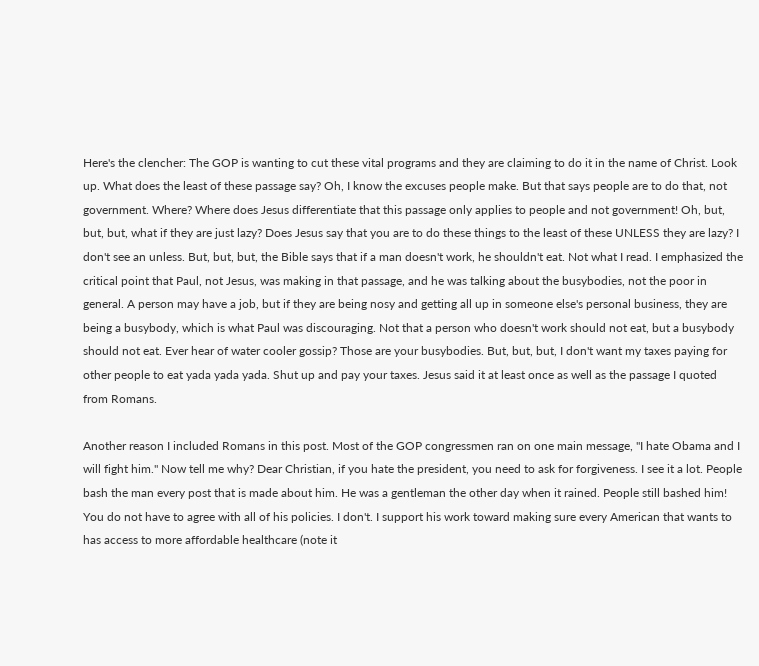Here's the clencher: The GOP is wanting to cut these vital programs and they are claiming to do it in the name of Christ. Look up. What does the least of these passage say? Oh, I know the excuses people make. But that says people are to do that, not government. Where? Where does Jesus differentiate that this passage only applies to people and not government! Oh, but, but, but, what if they are just lazy? Does Jesus say that you are to do these things to the least of these UNLESS they are lazy? I don't see an unless. But, but, but, the Bible says that if a man doesn't work, he shouldn't eat. Not what I read. I emphasized the critical point that Paul, not Jesus, was making in that passage, and he was talking about the busybodies, not the poor in general. A person may have a job, but if they are being nosy and getting all up in someone else's personal business, they are being a busybody, which is what Paul was discouraging. Not that a person who doesn't work should not eat, but a busybody should not eat. Ever hear of water cooler gossip? Those are your busybodies. But, but, but, I don't want my taxes paying for other people to eat yada yada yada. Shut up and pay your taxes. Jesus said it at least once as well as the passage I quoted from Romans.

Another reason I included Romans in this post. Most of the GOP congressmen ran on one main message, "I hate Obama and I will fight him." Now tell me why? Dear Christian, if you hate the president, you need to ask for forgiveness. I see it a lot. People bash the man every post that is made about him. He was a gentleman the other day when it rained. People still bashed him! You do not have to agree with all of his policies. I don't. I support his work toward making sure every American that wants to has access to more affordable healthcare (note it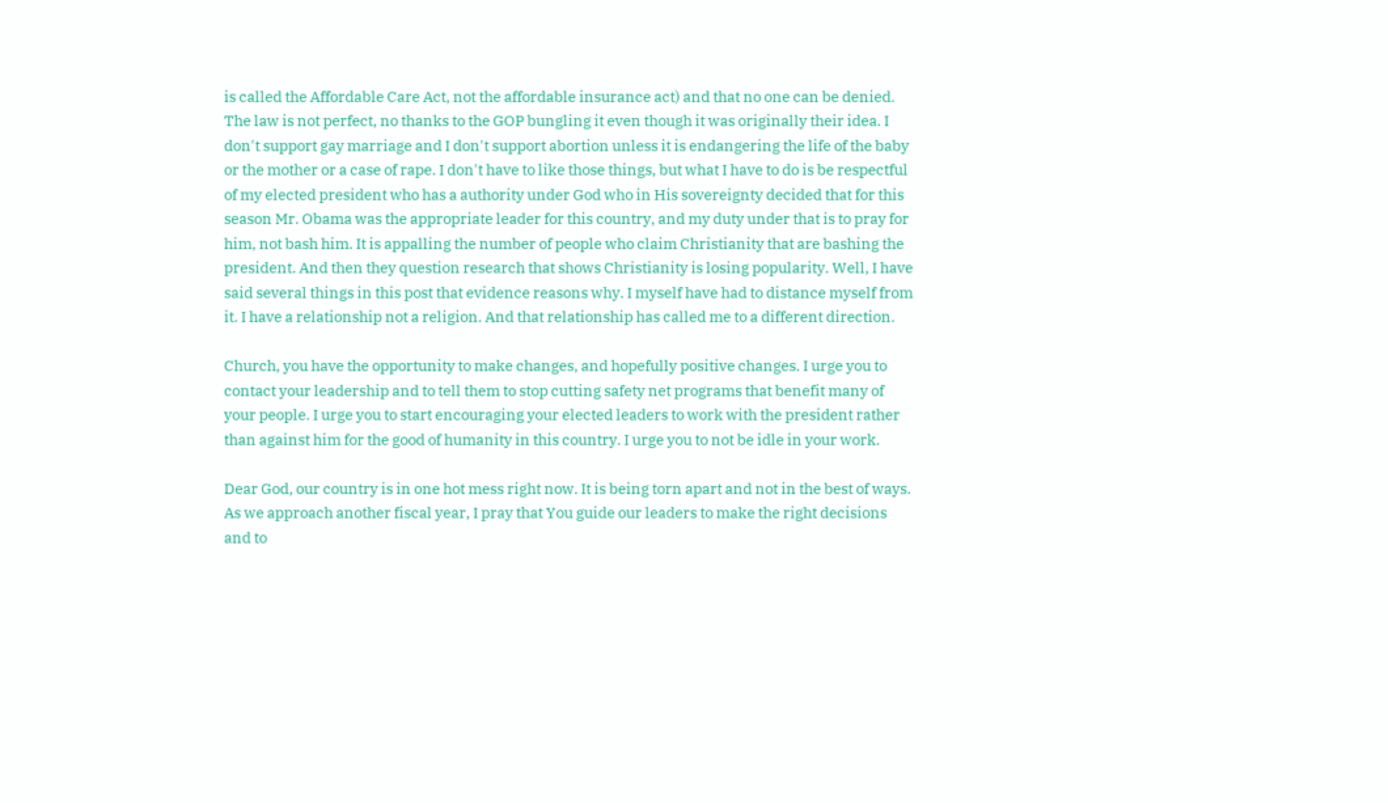is called the Affordable Care Act, not the affordable insurance act) and that no one can be denied. The law is not perfect, no thanks to the GOP bungling it even though it was originally their idea. I don't support gay marriage and I don't support abortion unless it is endangering the life of the baby or the mother or a case of rape. I don't have to like those things, but what I have to do is be respectful of my elected president who has a authority under God who in His sovereignty decided that for this season Mr. Obama was the appropriate leader for this country, and my duty under that is to pray for him, not bash him. It is appalling the number of people who claim Christianity that are bashing the president. And then they question research that shows Christianity is losing popularity. Well, I have said several things in this post that evidence reasons why. I myself have had to distance myself from it. I have a relationship not a religion. And that relationship has called me to a different direction.

Church, you have the opportunity to make changes, and hopefully positive changes. I urge you to contact your leadership and to tell them to stop cutting safety net programs that benefit many of your people. I urge you to start encouraging your elected leaders to work with the president rather than against him for the good of humanity in this country. I urge you to not be idle in your work.

Dear God, our country is in one hot mess right now. It is being torn apart and not in the best of ways. As we approach another fiscal year, I pray that You guide our leaders to make the right decisions and to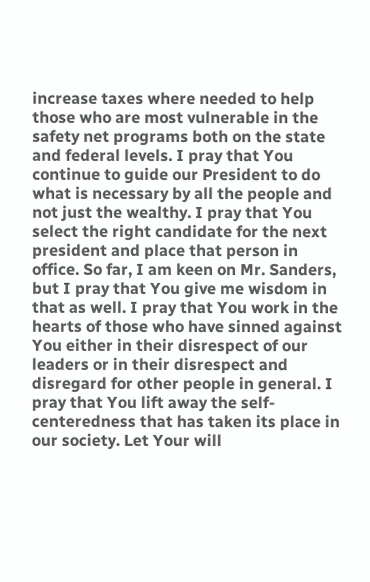increase taxes where needed to help those who are most vulnerable in the safety net programs both on the state and federal levels. I pray that You continue to guide our President to do what is necessary by all the people and not just the wealthy. I pray that You select the right candidate for the next president and place that person in office. So far, I am keen on Mr. Sanders, but I pray that You give me wisdom in that as well. I pray that You work in the hearts of those who have sinned against You either in their disrespect of our leaders or in their disrespect and disregard for other people in general. I pray that You lift away the self-centeredness that has taken its place in our society. Let Your will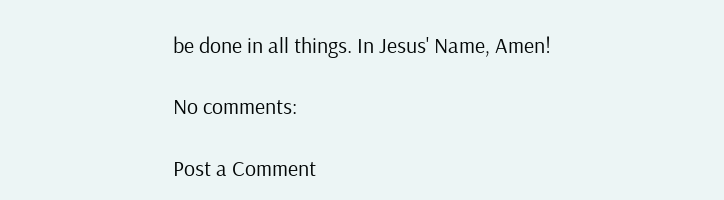be done in all things. In Jesus' Name, Amen!

No comments:

Post a Comment